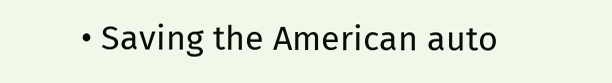• Saving the American auto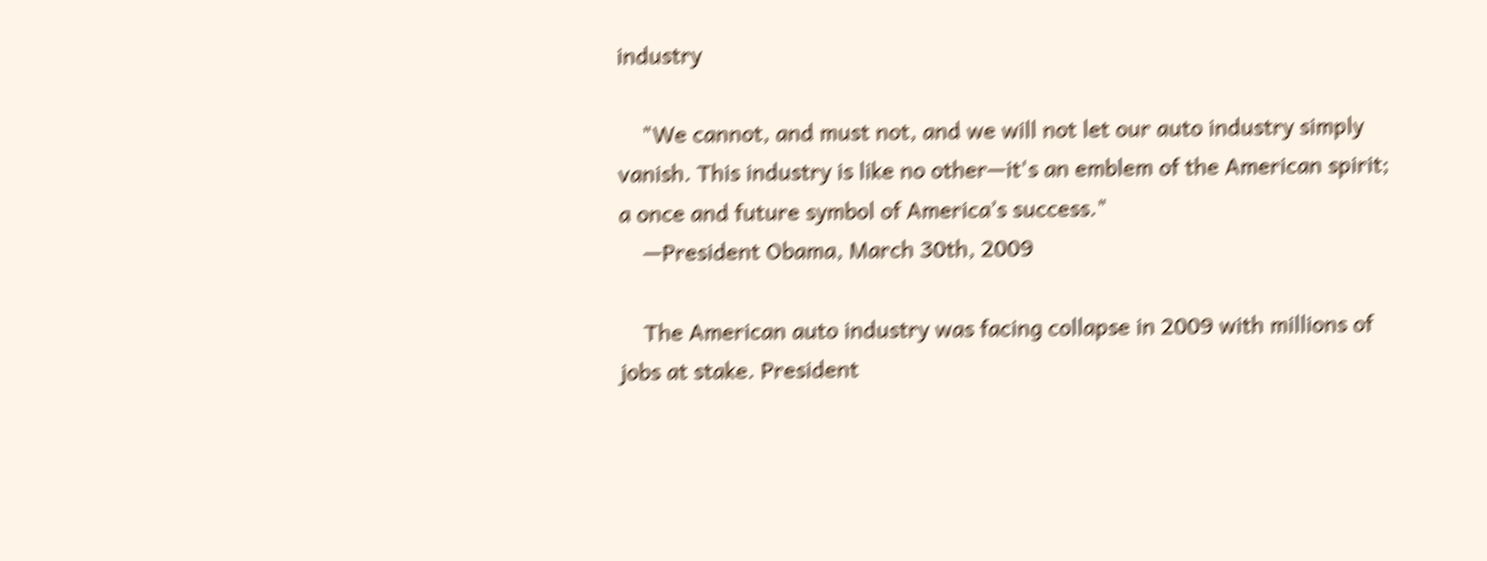industry

    "We cannot, and must not, and we will not let our auto industry simply vanish. This industry is like no other—it's an emblem of the American spirit; a once and future symbol of America’s success."
    —President Obama, March 30th, 2009

    The American auto industry was facing collapse in 2009 with millions of jobs at stake. President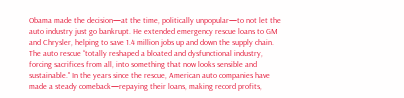Obama made the decision—at the time, politically unpopular—to not let the auto industry just go bankrupt. He extended emergency rescue loans to GM and Chrysler, helping to save 1.4 million jobs up and down the supply chain. The auto rescue “totally reshaped a bloated and dysfunctional industry, forcing sacrifices from all, into something that now looks sensible and sustainable." In the years since the rescue, American auto companies have made a steady comeback—repaying their loans, making record profits,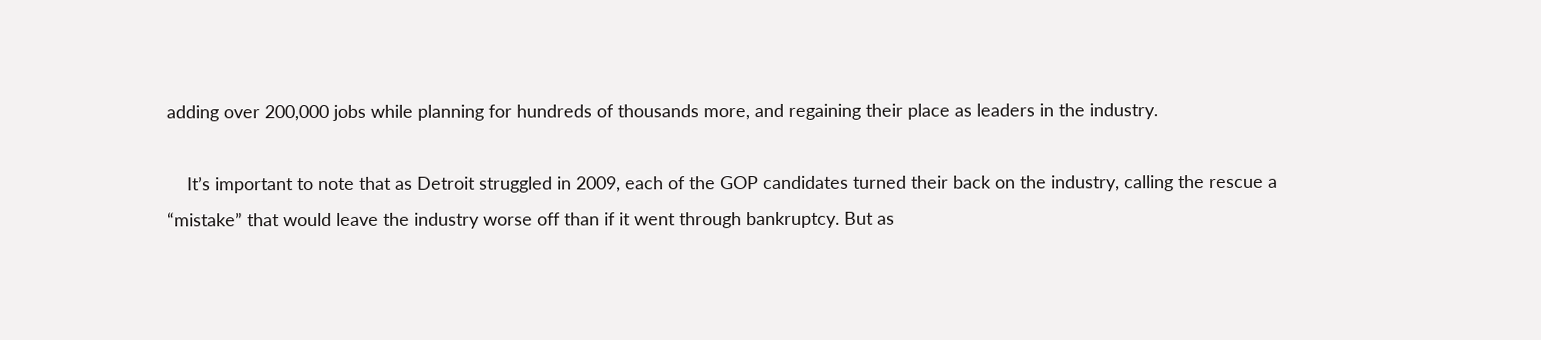adding over 200,000 jobs while planning for hundreds of thousands more, and regaining their place as leaders in the industry.

    It’s important to note that as Detroit struggled in 2009, each of the GOP candidates turned their back on the industry, calling the rescue a “mistake” that would leave the industry worse off than if it went through bankruptcy. But as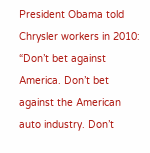President Obama told Chrysler workers in 2010: “Don’t bet against America. Don’t bet against the American auto industry. Don’t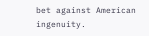bet against American ingenuity.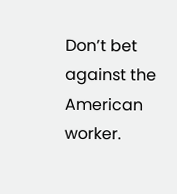Don’t bet against the American worker.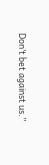Don’t bet against us.”